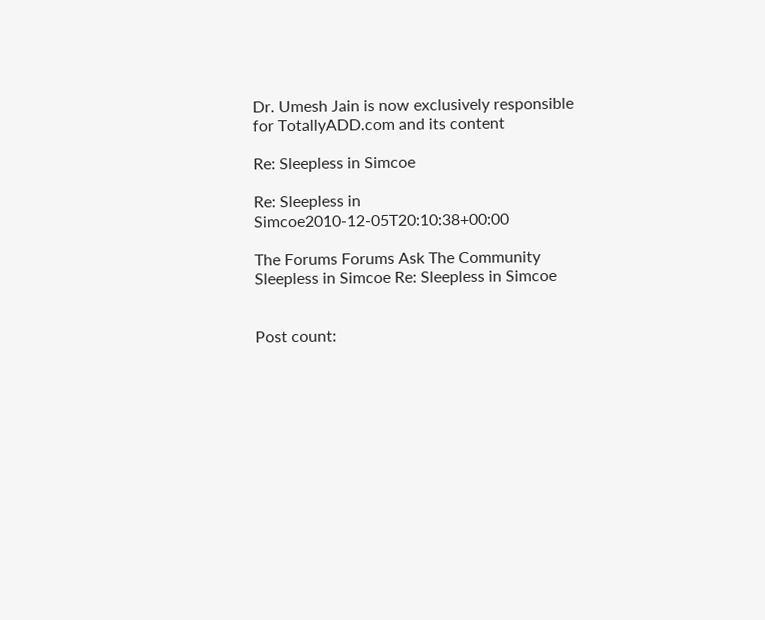Dr. Umesh Jain is now exclusively responsible for TotallyADD.com and its content

Re: Sleepless in Simcoe

Re: Sleepless in Simcoe2010-12-05T20:10:38+00:00

The Forums Forums Ask The Community Sleepless in Simcoe Re: Sleepless in Simcoe


Post count: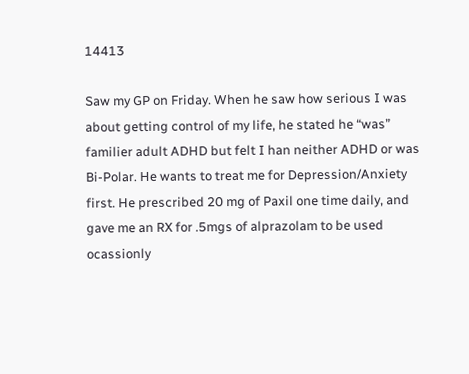14413

Saw my GP on Friday. When he saw how serious I was about getting control of my life, he stated he “was” familier adult ADHD but felt I han neither ADHD or was Bi-Polar. He wants to treat me for Depression/Anxiety first. He prescribed 20 mg of Paxil one time daily, and gave me an RX for .5mgs of alprazolam to be used ocassionly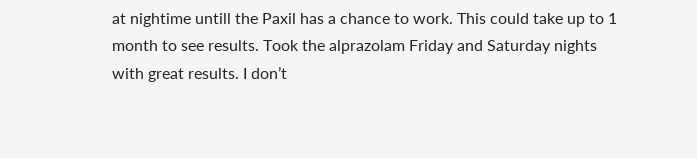at nightime untill the Paxil has a chance to work. This could take up to 1 month to see results. Took the alprazolam Friday and Saturday nights with great results. I don’t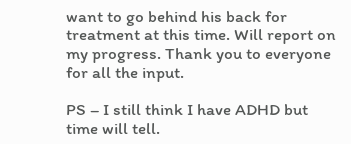want to go behind his back for treatment at this time. Will report on my progress. Thank you to everyone for all the input.

PS – I still think I have ADHD but time will tell.